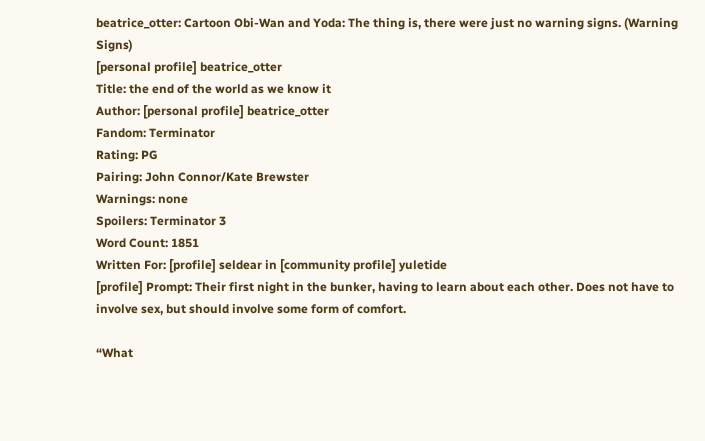beatrice_otter: Cartoon Obi-Wan and Yoda: The thing is, there were just no warning signs. (Warning Signs)
[personal profile] beatrice_otter
Title: the end of the world as we know it
Author: [personal profile] beatrice_otter
Fandom: Terminator
Rating: PG
Pairing: John Connor/Kate Brewster
Warnings: none
Spoilers: Terminator 3
Word Count: 1851
Written For: [profile] seldear in [community profile] yuletide
[profile] Prompt: Their first night in the bunker, having to learn about each other. Does not have to involve sex, but should involve some form of comfort.

“What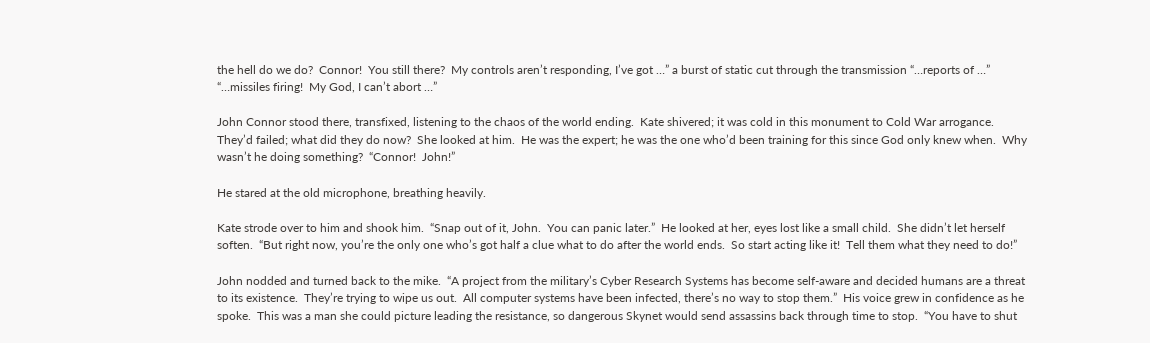the hell do we do?  Connor!  You still there?  My controls aren’t responding, I’ve got …” a burst of static cut through the transmission “…reports of …” “…missiles firing!  My God, I can’t abort …”

John Connor stood there, transfixed, listening to the chaos of the world ending.  Kate shivered; it was cold in this monument to Cold War arrogance.  They’d failed; what did they do now?  She looked at him.  He was the expert; he was the one who’d been training for this since God only knew when.  Why wasn’t he doing something?  “Connor!  John!”

He stared at the old microphone, breathing heavily.

Kate strode over to him and shook him.  “Snap out of it, John.  You can panic later.”  He looked at her, eyes lost like a small child.  She didn’t let herself soften.  “But right now, you’re the only one who’s got half a clue what to do after the world ends.  So start acting like it!  Tell them what they need to do!”

John nodded and turned back to the mike.  “A project from the military’s Cyber Research Systems has become self-aware and decided humans are a threat to its existence.  They’re trying to wipe us out.  All computer systems have been infected, there’s no way to stop them.”  His voice grew in confidence as he spoke.  This was a man she could picture leading the resistance, so dangerous Skynet would send assassins back through time to stop.  “You have to shut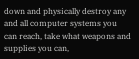down and physically destroy any and all computer systems you can reach, take what weapons and supplies you can,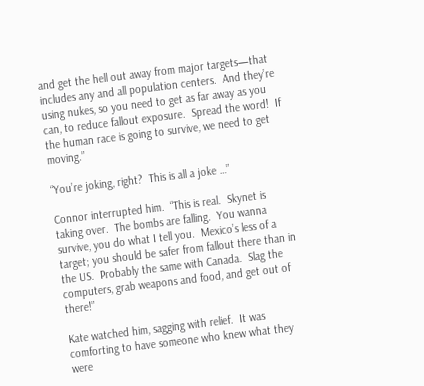and get the hell out away from major targets—that includes any and all population centers.  And they’re using nukes, so you need to get as far away as you can, to reduce fallout exposure.  Spread the word!  If the human race is going to survive, we need to get moving.”

“You’re joking, right?  This is all a joke …”

Connor interrupted him.  “This is real.  Skynet is taking over.  The bombs are falling.  You wanna survive, you do what I tell you.  Mexico’s less of a target; you should be safer from fallout there than in the US.  Probably the same with Canada.  Slag the computers, grab weapons and food, and get out of there!”

Kate watched him, sagging with relief.  It was comforting to have someone who knew what they were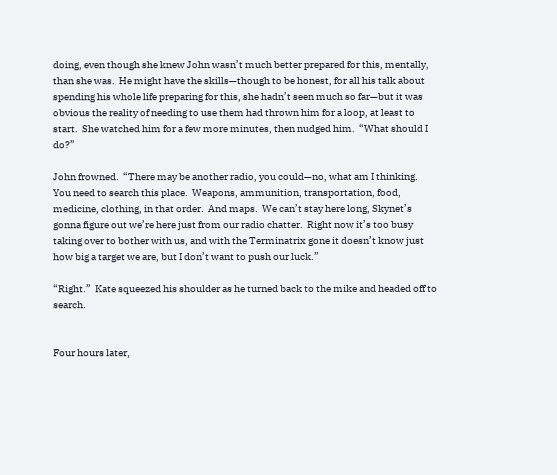doing, even though she knew John wasn’t much better prepared for this, mentally, than she was.  He might have the skills—though to be honest, for all his talk about spending his whole life preparing for this, she hadn’t seen much so far—but it was obvious the reality of needing to use them had thrown him for a loop, at least to start.  She watched him for a few more minutes, then nudged him.  “What should I do?”

John frowned.  “There may be another radio, you could—no, what am I thinking.  You need to search this place.  Weapons, ammunition, transportation, food, medicine, clothing, in that order.  And maps.  We can’t stay here long, Skynet’s gonna figure out we’re here just from our radio chatter.  Right now it’s too busy taking over to bother with us, and with the Terminatrix gone it doesn’t know just how big a target we are, but I don’t want to push our luck.”

“Right.”  Kate squeezed his shoulder as he turned back to the mike and headed off to search.


Four hours later,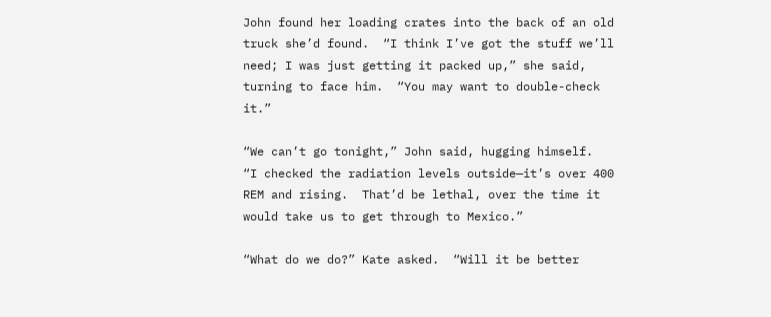John found her loading crates into the back of an old truck she’d found.  “I think I’ve got the stuff we’ll need; I was just getting it packed up,” she said, turning to face him.  “You may want to double-check it.”

“We can’t go tonight,” John said, hugging himself.  “I checked the radiation levels outside—it’s over 400 REM and rising.  That’d be lethal, over the time it would take us to get through to Mexico.”

“What do we do?” Kate asked.  “Will it be better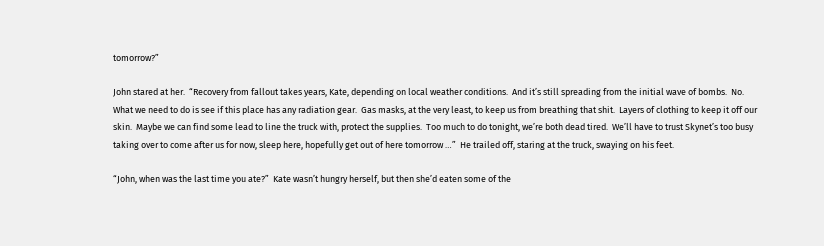tomorrow?”

John stared at her.  “Recovery from fallout takes years, Kate, depending on local weather conditions.  And it’s still spreading from the initial wave of bombs.  No.  What we need to do is see if this place has any radiation gear.  Gas masks, at the very least, to keep us from breathing that shit.  Layers of clothing to keep it off our skin.  Maybe we can find some lead to line the truck with, protect the supplies.  Too much to do tonight, we’re both dead tired.  We’ll have to trust Skynet’s too busy taking over to come after us for now, sleep here, hopefully get out of here tomorrow …”  He trailed off, staring at the truck, swaying on his feet.

“John, when was the last time you ate?”  Kate wasn’t hungry herself, but then she’d eaten some of the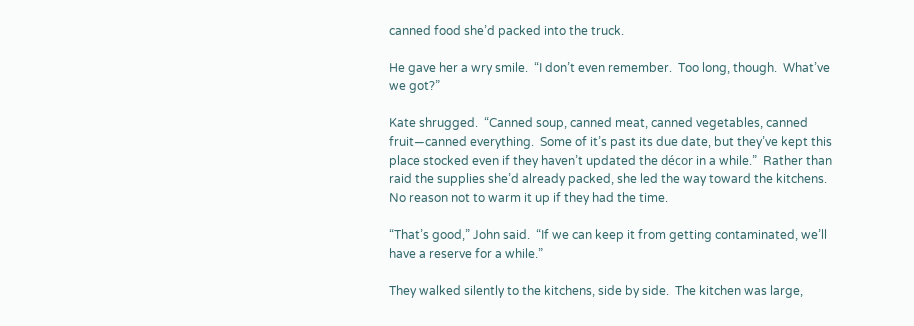canned food she’d packed into the truck.

He gave her a wry smile.  “I don’t even remember.  Too long, though.  What’ve we got?”

Kate shrugged.  “Canned soup, canned meat, canned vegetables, canned fruit—canned everything.  Some of it’s past its due date, but they’ve kept this place stocked even if they haven’t updated the décor in a while.”  Rather than raid the supplies she’d already packed, she led the way toward the kitchens.  No reason not to warm it up if they had the time.

“That’s good,” John said.  “If we can keep it from getting contaminated, we’ll have a reserve for a while.”

They walked silently to the kitchens, side by side.  The kitchen was large,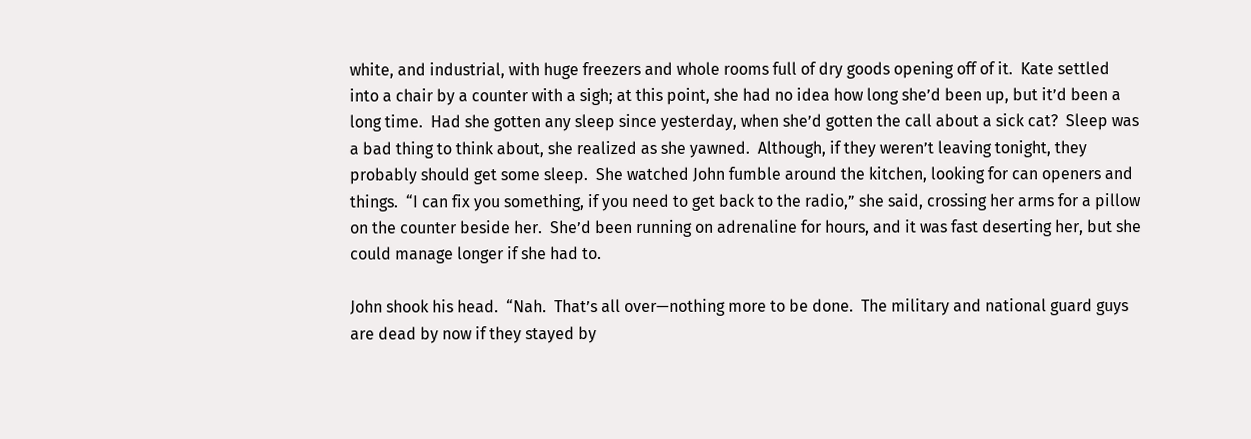white, and industrial, with huge freezers and whole rooms full of dry goods opening off of it.  Kate settled into a chair by a counter with a sigh; at this point, she had no idea how long she’d been up, but it’d been a long time.  Had she gotten any sleep since yesterday, when she’d gotten the call about a sick cat?  Sleep was a bad thing to think about, she realized as she yawned.  Although, if they weren’t leaving tonight, they probably should get some sleep.  She watched John fumble around the kitchen, looking for can openers and things.  “I can fix you something, if you need to get back to the radio,” she said, crossing her arms for a pillow on the counter beside her.  She’d been running on adrenaline for hours, and it was fast deserting her, but she could manage longer if she had to.

John shook his head.  “Nah.  That’s all over—nothing more to be done.  The military and national guard guys are dead by now if they stayed by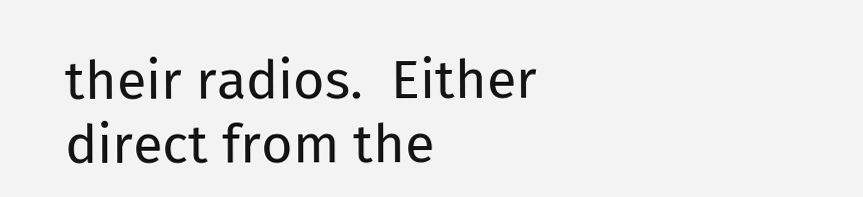their radios.  Either direct from the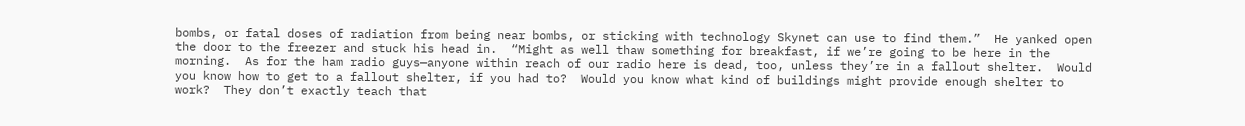bombs, or fatal doses of radiation from being near bombs, or sticking with technology Skynet can use to find them.”  He yanked open the door to the freezer and stuck his head in.  “Might as well thaw something for breakfast, if we’re going to be here in the morning.  As for the ham radio guys—anyone within reach of our radio here is dead, too, unless they’re in a fallout shelter.  Would you know how to get to a fallout shelter, if you had to?  Would you know what kind of buildings might provide enough shelter to work?  They don’t exactly teach that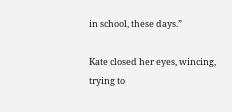in school, these days.”

Kate closed her eyes, wincing, trying to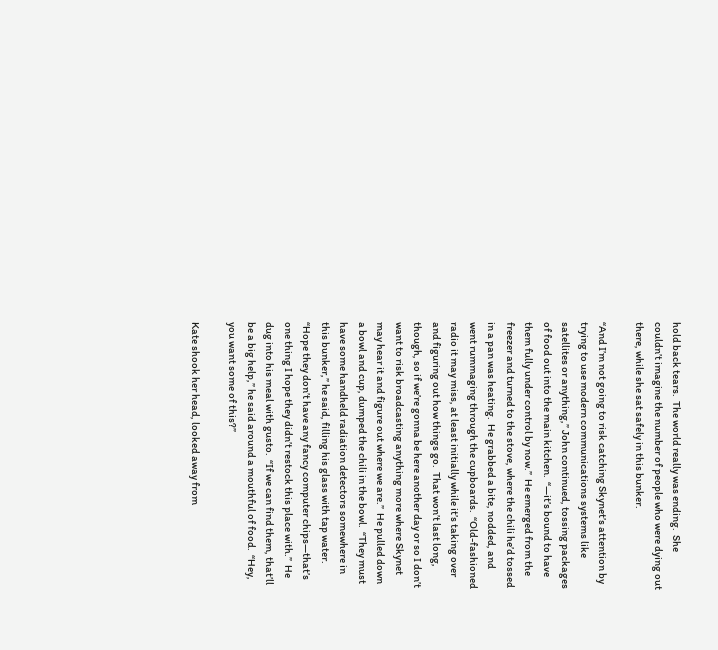hold back tears.  The world really was ending.  She couldn’t imagine the number of people who were dying out there, while she sat safely in this bunker.

“And I’m not going to risk catching Skynet’s attention by trying to use modern communications systems like satellites or anything,” John continued, tossing packages of food out into the main kitchen.  “—it’s bound to have them fully under control by now.”  He emerged from the freezer and turned to the stove, where the chili he’d tossed in a pan was heating.  He grabbed a bite, nodded, and went rummaging through the cupboards.  “Old-fashioned radio it may miss, at least initially while it’s taking over and figuring out how things go.  That won’t last long, though, so if we’re gonna be here another day or so I don’t want to risk broadcasting anything more where Skynet may hear it and figure out where we are.”  He pulled down a bowl and cup, dumped the chili in the bowl.  “They must have some handheld radiation detectors somewhere in this bunker,” he said, filling his glass with tap water.  “Hope they don’t have any fancy computer chips—that’s one thing I hope they didn’t restock this place with.”  He dug into his meal with gusto.  “If we can find them, that’ll be a big help,” he said around a mouthful of food.  “Hey, you want some of this?”

Kate shook her head, looked away from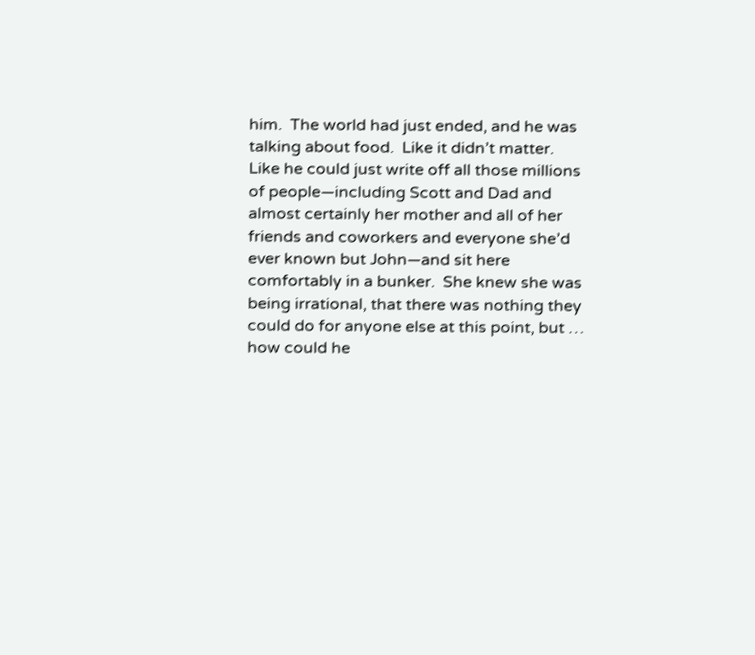him.  The world had just ended, and he was talking about food.  Like it didn’t matter.  Like he could just write off all those millions of people—including Scott and Dad and almost certainly her mother and all of her friends and coworkers and everyone she’d ever known but John—and sit here comfortably in a bunker.  She knew she was being irrational, that there was nothing they could do for anyone else at this point, but … how could he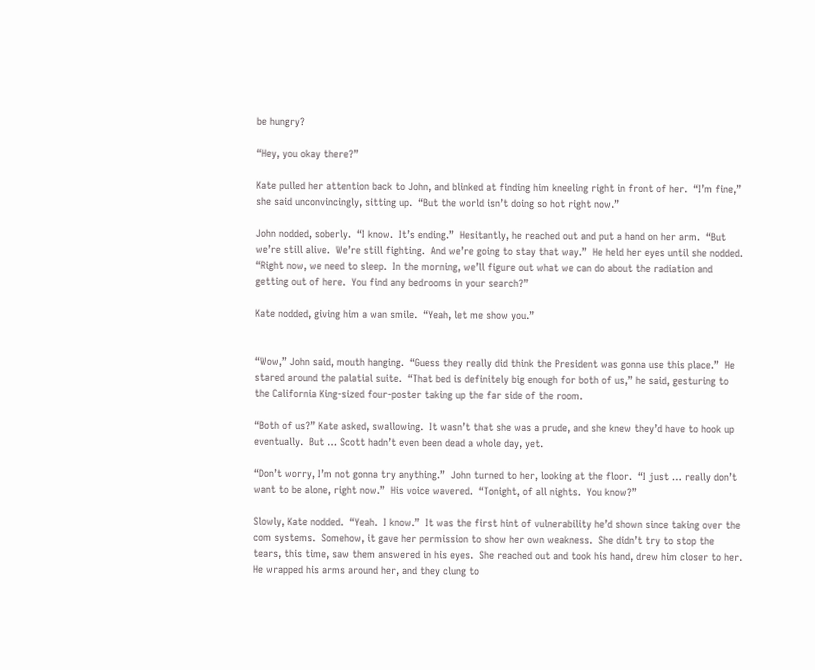be hungry?

“Hey, you okay there?”

Kate pulled her attention back to John, and blinked at finding him kneeling right in front of her.  “I’m fine,” she said unconvincingly, sitting up.  “But the world isn’t doing so hot right now.”

John nodded, soberly.  “I know.  It’s ending.”  Hesitantly, he reached out and put a hand on her arm.  “But we’re still alive.  We’re still fighting.  And we’re going to stay that way.”  He held her eyes until she nodded.  “Right now, we need to sleep.  In the morning, we’ll figure out what we can do about the radiation and getting out of here.  You find any bedrooms in your search?”

Kate nodded, giving him a wan smile.  “Yeah, let me show you.”


“Wow,” John said, mouth hanging.  “Guess they really did think the President was gonna use this place.”  He stared around the palatial suite.  “That bed is definitely big enough for both of us,” he said, gesturing to the California King-sized four-poster taking up the far side of the room.

“Both of us?” Kate asked, swallowing.  It wasn’t that she was a prude, and she knew they’d have to hook up eventually.  But … Scott hadn’t even been dead a whole day, yet.

“Don’t worry, I’m not gonna try anything.”  John turned to her, looking at the floor.  “I just … really don’t want to be alone, right now.”  His voice wavered.  “Tonight, of all nights.  You know?”

Slowly, Kate nodded.  “Yeah.  I know.”  It was the first hint of vulnerability he’d shown since taking over the com systems.  Somehow, it gave her permission to show her own weakness.  She didn’t try to stop the tears, this time, saw them answered in his eyes.  She reached out and took his hand, drew him closer to her.  He wrapped his arms around her, and they clung to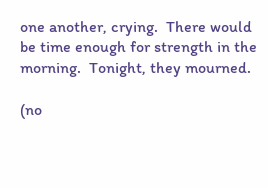one another, crying.  There would be time enough for strength in the morning.  Tonight, they mourned.

(no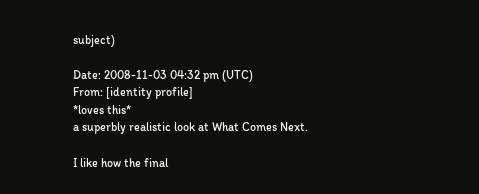subject)

Date: 2008-11-03 04:32 pm (UTC)
From: [identity profile]
*loves this*
a superbly realistic look at What Comes Next.

I like how the final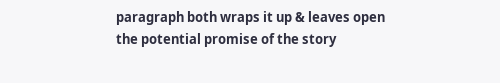paragraph both wraps it up & leaves open the potential promise of the story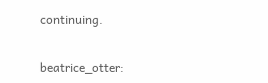continuing.


beatrice_otter: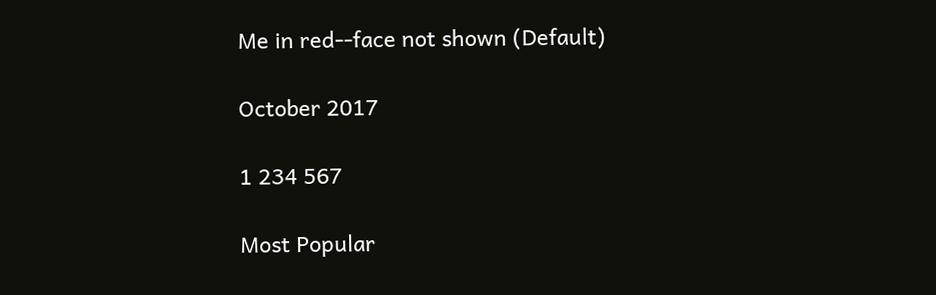Me in red--face not shown (Default)

October 2017

1 234 567

Most Popular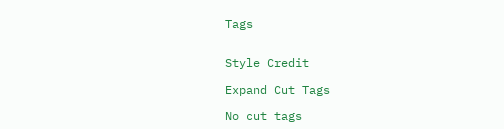Tags


Style Credit

Expand Cut Tags

No cut tags